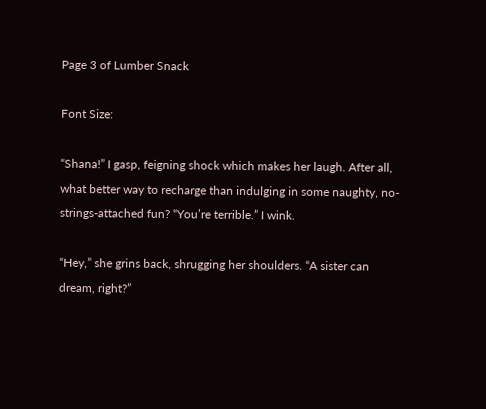Page 3 of Lumber Snack

Font Size:

“Shana!” I gasp, feigning shock which makes her laugh. After all, what better way to recharge than indulging in some naughty, no-strings-attached fun? “You’re terrible.” I wink.

“Hey,” she grins back, shrugging her shoulders. “A sister can dream, right?”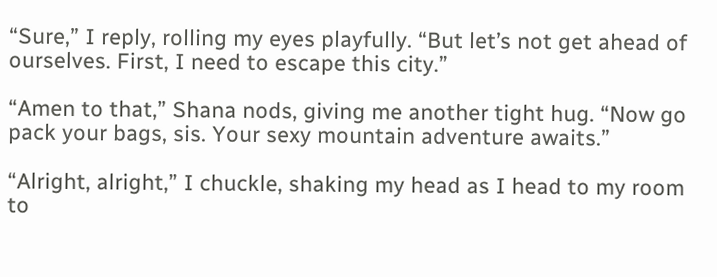“Sure,” I reply, rolling my eyes playfully. “But let’s not get ahead of ourselves. First, I need to escape this city.”

“Amen to that,” Shana nods, giving me another tight hug. “Now go pack your bags, sis. Your sexy mountain adventure awaits.”

“Alright, alright,” I chuckle, shaking my head as I head to my room to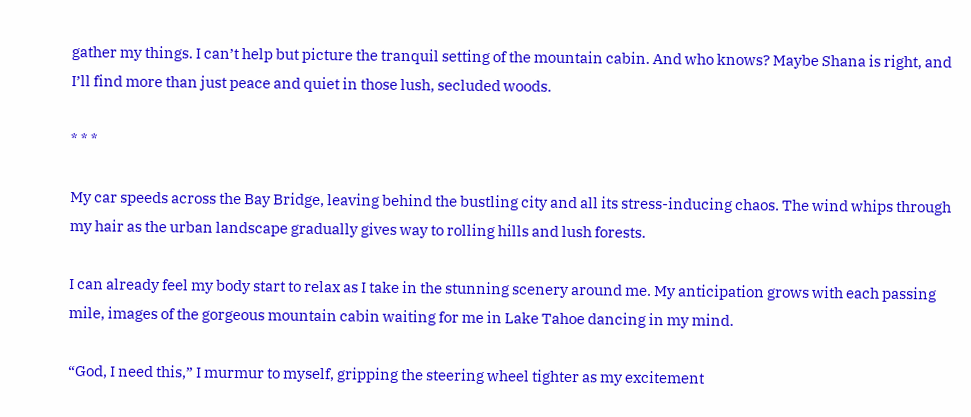gather my things. I can’t help but picture the tranquil setting of the mountain cabin. And who knows? Maybe Shana is right, and I’ll find more than just peace and quiet in those lush, secluded woods.

* * *

My car speeds across the Bay Bridge, leaving behind the bustling city and all its stress-inducing chaos. The wind whips through my hair as the urban landscape gradually gives way to rolling hills and lush forests.

I can already feel my body start to relax as I take in the stunning scenery around me. My anticipation grows with each passing mile, images of the gorgeous mountain cabin waiting for me in Lake Tahoe dancing in my mind.

“God, I need this,” I murmur to myself, gripping the steering wheel tighter as my excitement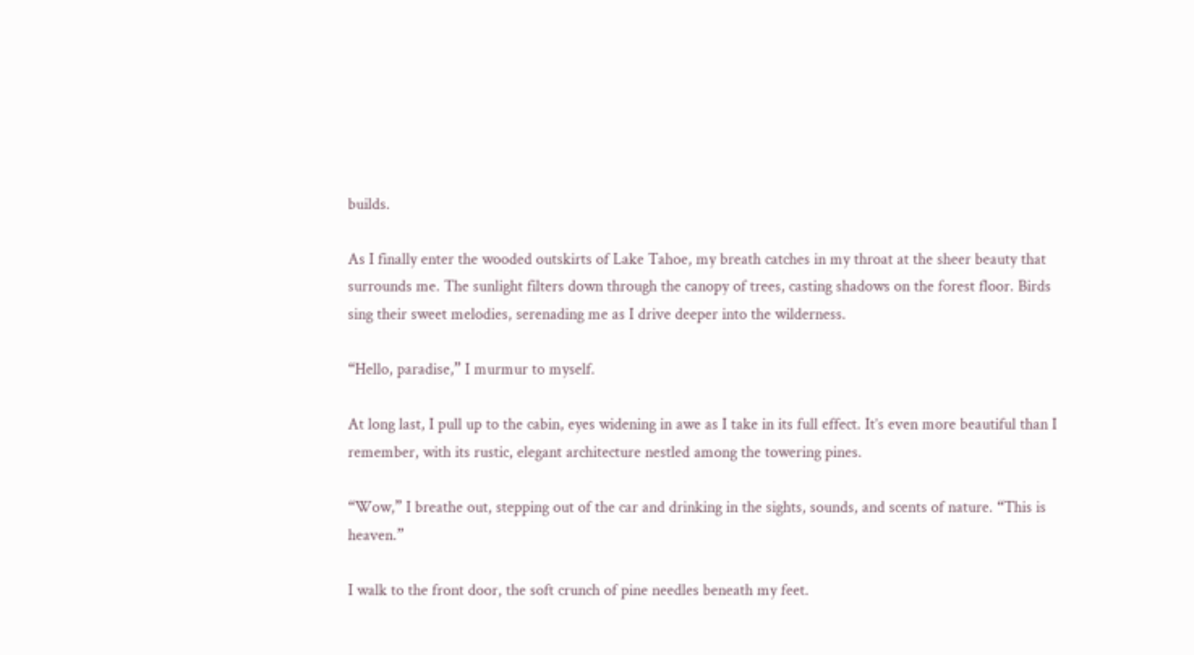builds.

As I finally enter the wooded outskirts of Lake Tahoe, my breath catches in my throat at the sheer beauty that surrounds me. The sunlight filters down through the canopy of trees, casting shadows on the forest floor. Birds sing their sweet melodies, serenading me as I drive deeper into the wilderness.

“Hello, paradise,” I murmur to myself.

At long last, I pull up to the cabin, eyes widening in awe as I take in its full effect. It’s even more beautiful than I remember, with its rustic, elegant architecture nestled among the towering pines.

“Wow,” I breathe out, stepping out of the car and drinking in the sights, sounds, and scents of nature. “This is heaven.”

I walk to the front door, the soft crunch of pine needles beneath my feet.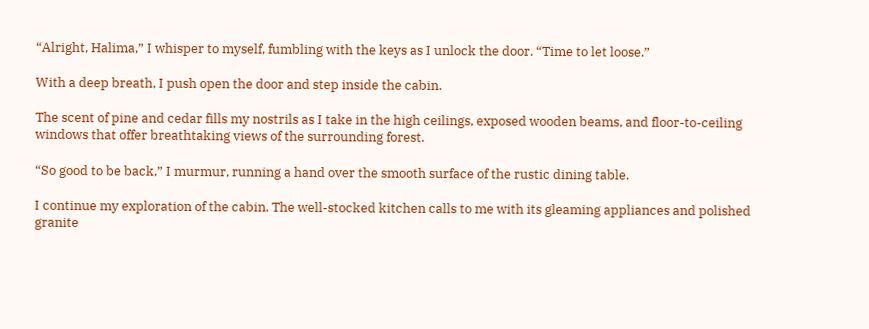“Alright, Halima,” I whisper to myself, fumbling with the keys as I unlock the door. “Time to let loose.”

With a deep breath, I push open the door and step inside the cabin.

The scent of pine and cedar fills my nostrils as I take in the high ceilings, exposed wooden beams, and floor-to-ceiling windows that offer breathtaking views of the surrounding forest.

“So good to be back,” I murmur, running a hand over the smooth surface of the rustic dining table.

I continue my exploration of the cabin. The well-stocked kitchen calls to me with its gleaming appliances and polished granite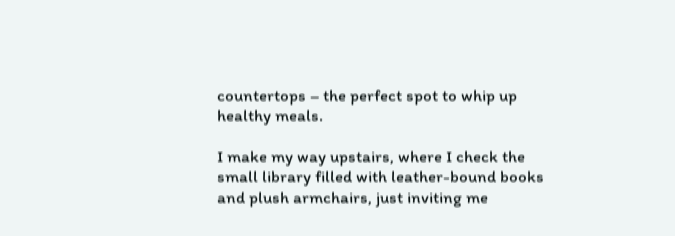countertops – the perfect spot to whip up healthy meals.

I make my way upstairs, where I check the small library filled with leather-bound books and plush armchairs, just inviting me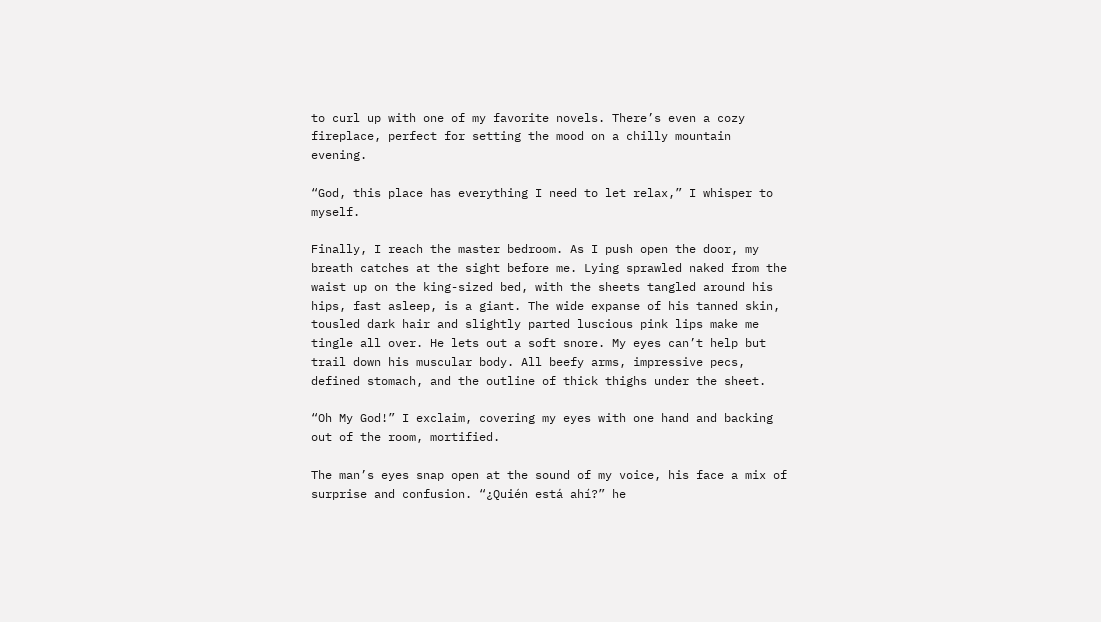to curl up with one of my favorite novels. There’s even a cozy fireplace, perfect for setting the mood on a chilly mountain evening.

“God, this place has everything I need to let relax,” I whisper to myself.

Finally, I reach the master bedroom. As I push open the door, my breath catches at the sight before me. Lying sprawled naked from the waist up on the king-sized bed, with the sheets tangled around his hips, fast asleep, is a giant. The wide expanse of his tanned skin, tousled dark hair and slightly parted luscious pink lips make me tingle all over. He lets out a soft snore. My eyes can’t help but trail down his muscular body. All beefy arms, impressive pecs, defined stomach, and the outline of thick thighs under the sheet.

“Oh My God!” I exclaim, covering my eyes with one hand and backing out of the room, mortified.

The man’s eyes snap open at the sound of my voice, his face a mix of surprise and confusion. “¿Quién está ahí?” he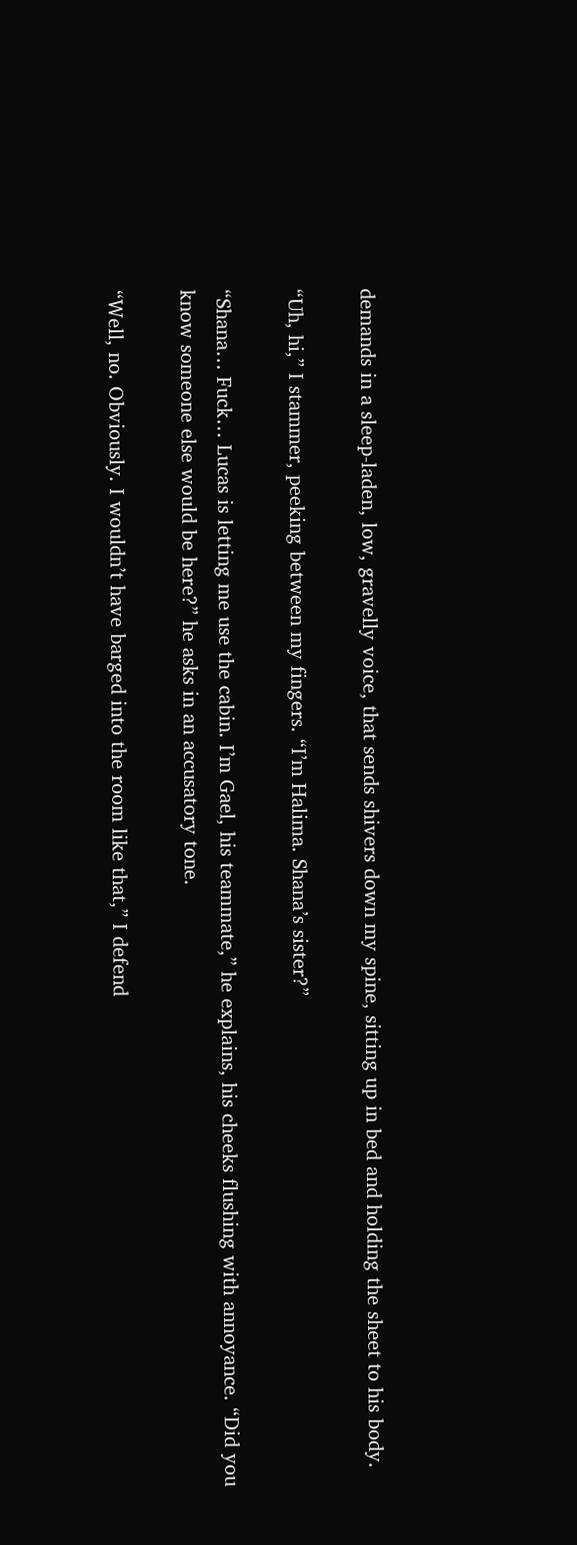demands in a sleep-laden, low, gravelly voice, that sends shivers down my spine, sitting up in bed and holding the sheet to his body.

“Uh, hi,” I stammer, peeking between my fingers. “I’m Halima. Shana’s sister?”

“Shana… Fuck… Lucas is letting me use the cabin. I’m Gael, his teammate,” he explains, his cheeks flushing with annoyance. “Did you know someone else would be here?” he asks in an accusatory tone.

“Well, no. Obviously. I wouldn’t have barged into the room like that,” I defend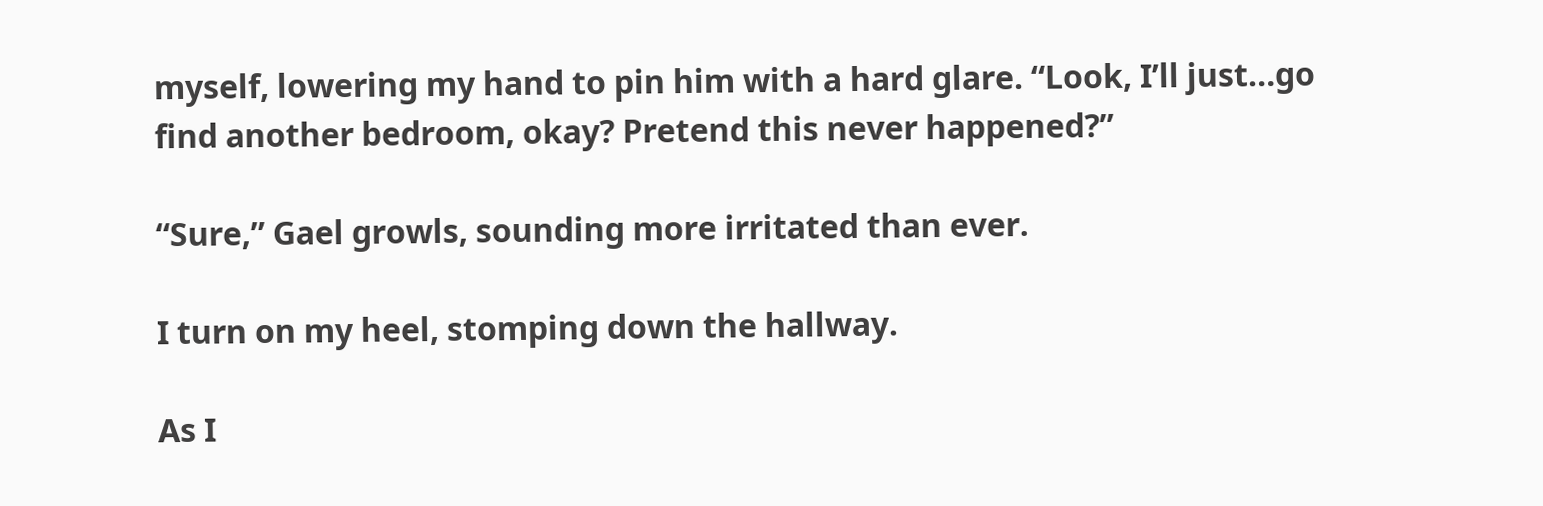myself, lowering my hand to pin him with a hard glare. “Look, I’ll just…go find another bedroom, okay? Pretend this never happened?”

“Sure,” Gael growls, sounding more irritated than ever.

I turn on my heel, stomping down the hallway.

As I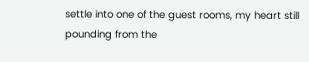settle into one of the guest rooms, my heart still pounding from the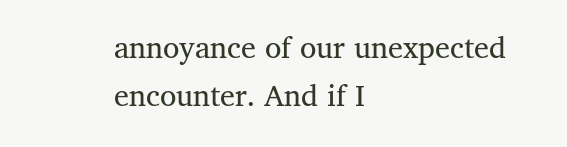annoyance of our unexpected encounter. And if I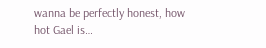wanna be perfectly honest, how hot Gael is…